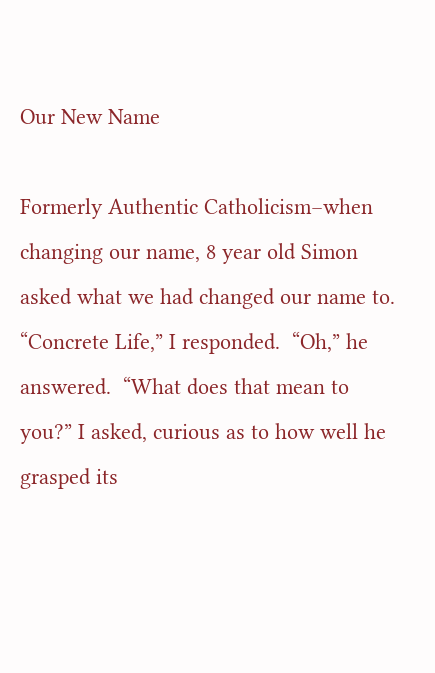Our New Name

Formerly Authentic Catholicism–when changing our name, 8 year old Simon asked what we had changed our name to.  “Concrete Life,” I responded.  “Oh,” he answered.  “What does that mean to you?” I asked, curious as to how well he grasped its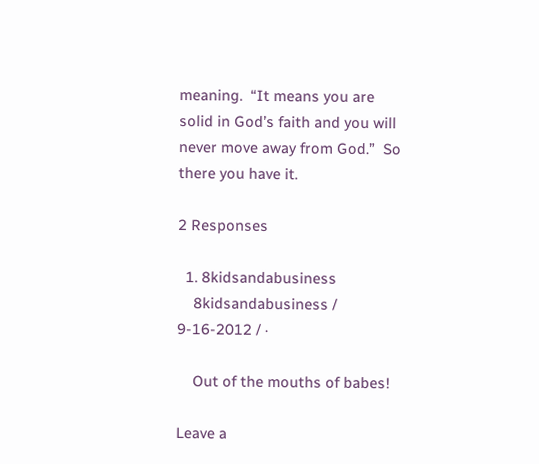meaning.  “It means you are solid in God’s faith and you will never move away from God.”  So there you have it.

2 Responses

  1. 8kidsandabusiness
    8kidsandabusiness / 9-16-2012 / ·

    Out of the mouths of babes!

Leave a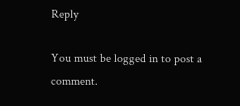Reply

You must be logged in to post a comment.